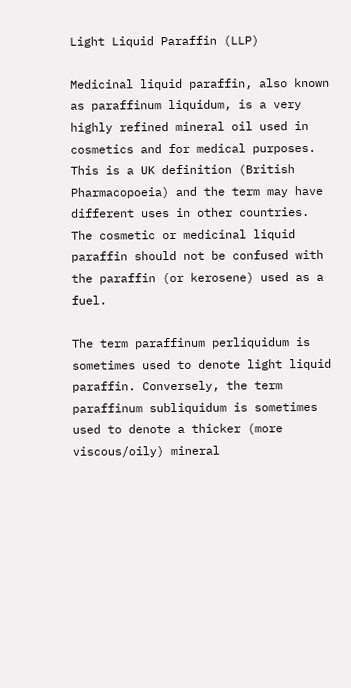Light Liquid Paraffin (LLP)

Medicinal liquid paraffin, also known as paraffinum liquidum, is a very highly refined mineral oil used in cosmetics and for medical purposes. This is a UK definition (British Pharmacopoeia) and the term may have different uses in other countries. The cosmetic or medicinal liquid paraffin should not be confused with the paraffin (or kerosene) used as a fuel.

The term paraffinum perliquidum is sometimes used to denote light liquid paraffin. Conversely, the term paraffinum subliquidum is sometimes used to denote a thicker (more viscous/oily) mineral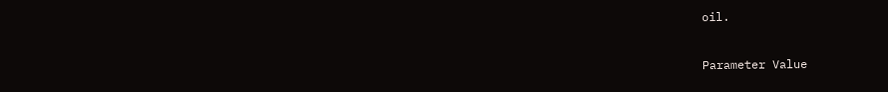oil.

Parameter Value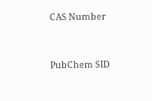CAS Number


PubChem SID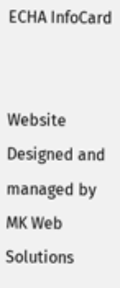ECHA InfoCard


Website Designed and managed by MK Web Solutions